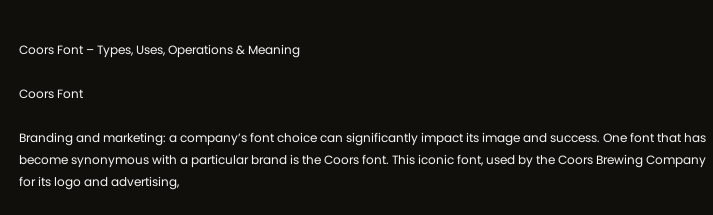Coors Font – Types, Uses, Operations & Meaning

Coors Font

Branding and marketing: a company’s font choice can significantly impact its image and success. One font that has become synonymous with a particular brand is the Coors font. This iconic font, used by the Coors Brewing Company for its logo and advertising,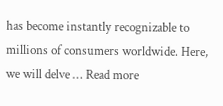has become instantly recognizable to millions of consumers worldwide. Here, we will delve … Read more